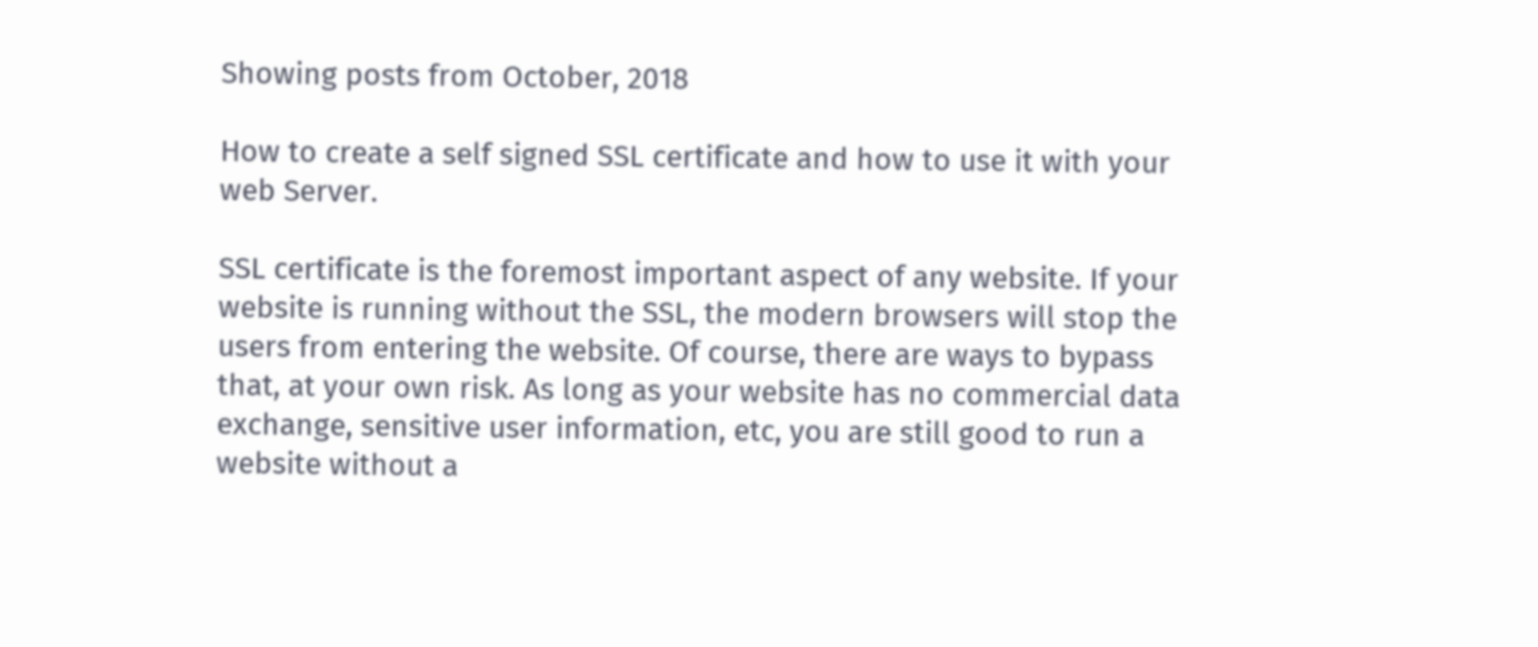Showing posts from October, 2018

How to create a self signed SSL certificate and how to use it with your web Server.

SSL certificate is the foremost important aspect of any website. If your website is running without the SSL, the modern browsers will stop the users from entering the website. Of course, there are ways to bypass that, at your own risk. As long as your website has no commercial data exchange, sensitive user information, etc, you are still good to run a website without a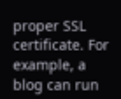proper SSL certificate. For example, a blog can run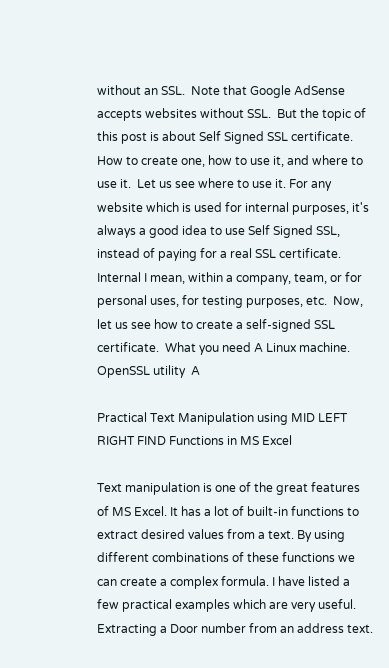without an SSL.  Note that Google AdSense accepts websites without SSL.  But the topic of this post is about Self Signed SSL certificate. How to create one, how to use it, and where to use it.  Let us see where to use it. For any website which is used for internal purposes, it's always a good idea to use Self Signed SSL, instead of paying for a real SSL certificate. Internal I mean, within a company, team, or for personal uses, for testing purposes, etc.  Now, let us see how to create a self-signed SSL certificate.  What you need A Linux machine.  OpenSSL utility  A

Practical Text Manipulation using MID LEFT RIGHT FIND Functions in MS Excel

Text manipulation is one of the great features of MS Excel. It has a lot of built-in functions to extract desired values from a text. By using different combinations of these functions we can create a complex formula. I have listed a few practical examples which are very useful. Extracting a Door number from an address text.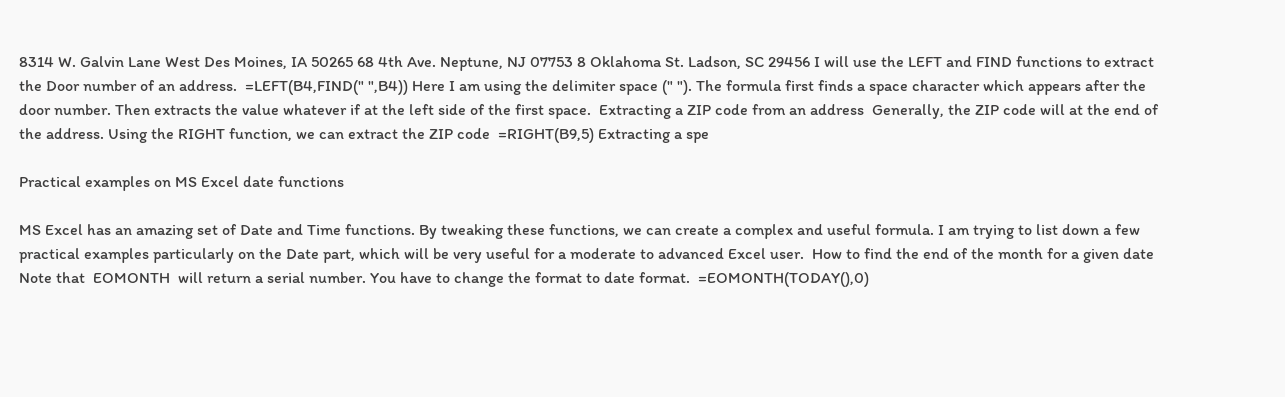8314 W. Galvin Lane West Des Moines, IA 50265 68 4th Ave. Neptune, NJ 07753 8 Oklahoma St. Ladson, SC 29456 I will use the LEFT and FIND functions to extract the Door number of an address.  =LEFT(B4,FIND(" ",B4)) Here I am using the delimiter space (" "). The formula first finds a space character which appears after the door number. Then extracts the value whatever if at the left side of the first space.  Extracting a ZIP code from an address  Generally, the ZIP code will at the end of the address. Using the RIGHT function, we can extract the ZIP code  =RIGHT(B9,5) Extracting a spe

Practical examples on MS Excel date functions

MS Excel has an amazing set of Date and Time functions. By tweaking these functions, we can create a complex and useful formula. I am trying to list down a few practical examples particularly on the Date part, which will be very useful for a moderate to advanced Excel user.  How to find the end of the month for a given date Note that  EOMONTH  will return a serial number. You have to change the format to date format.  =EOMONTH(TODAY(),0)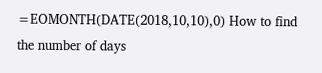=EOMONTH(DATE(2018,10,10),0) How to find the number of days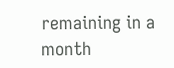remaining in a month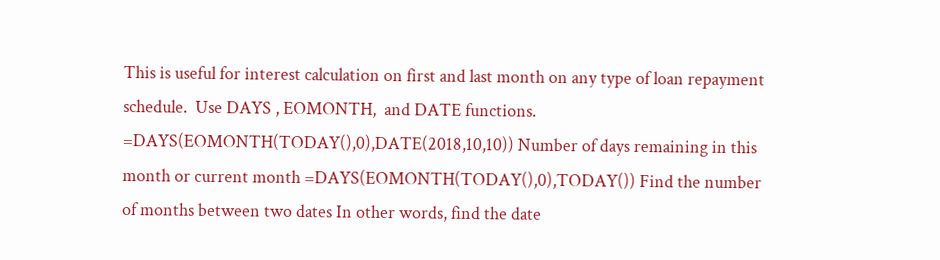This is useful for interest calculation on first and last month on any type of loan repayment schedule.  Use DAYS , EOMONTH,  and DATE functions. =DAYS(EOMONTH(TODAY(),0),DATE(2018,10,10)) Number of days remaining in this month or current month =DAYS(EOMONTH(TODAY(),0),TODAY()) Find the number of months between two dates In other words, find the date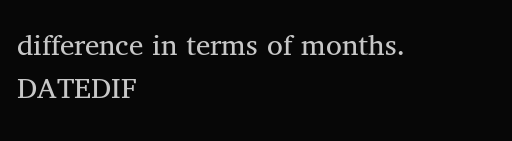difference in terms of months. DATEDIF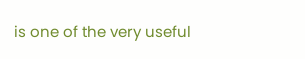is one of the very useful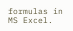formulas in MS Excel.